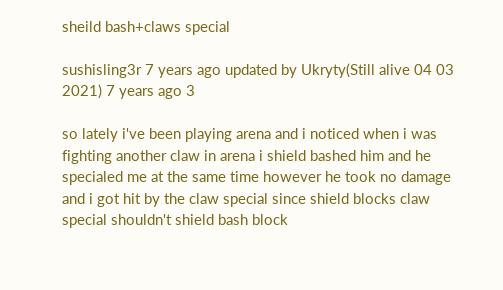sheild bash+claws special

sushisling3r 7 years ago updated by Ukryty(Still alive 04 03 2021) 7 years ago 3

so lately i've been playing arena and i noticed when i was fighting another claw in arena i shield bashed him and he specialed me at the same time however he took no damage and i got hit by the claw special since shield blocks claw special shouldn't shield bash block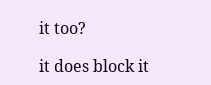it too?

it does block it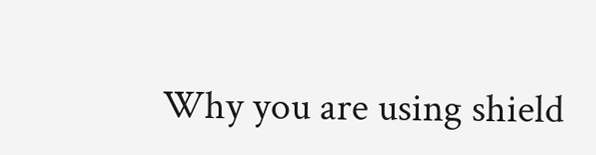Why you are using shield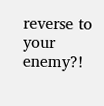reverse to your enemy?!